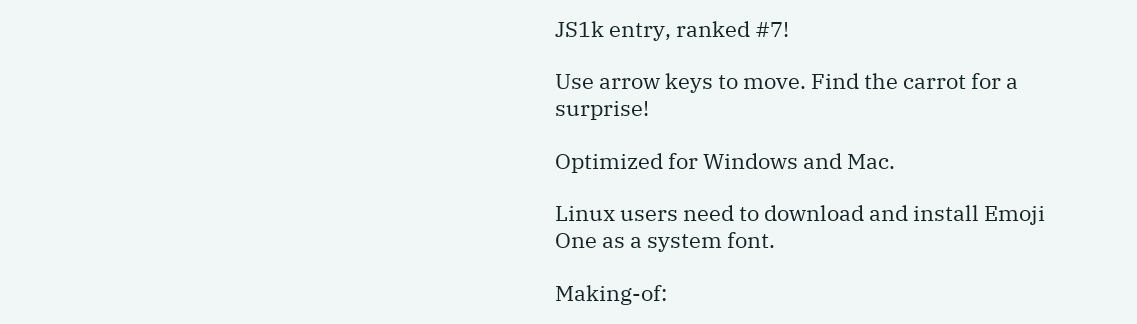JS1k entry, ranked #7!

Use arrow keys to move. Find the carrot for a surprise!

Optimized for Windows and Mac.

Linux users need to download and install Emoji One as a system font.

Making-of: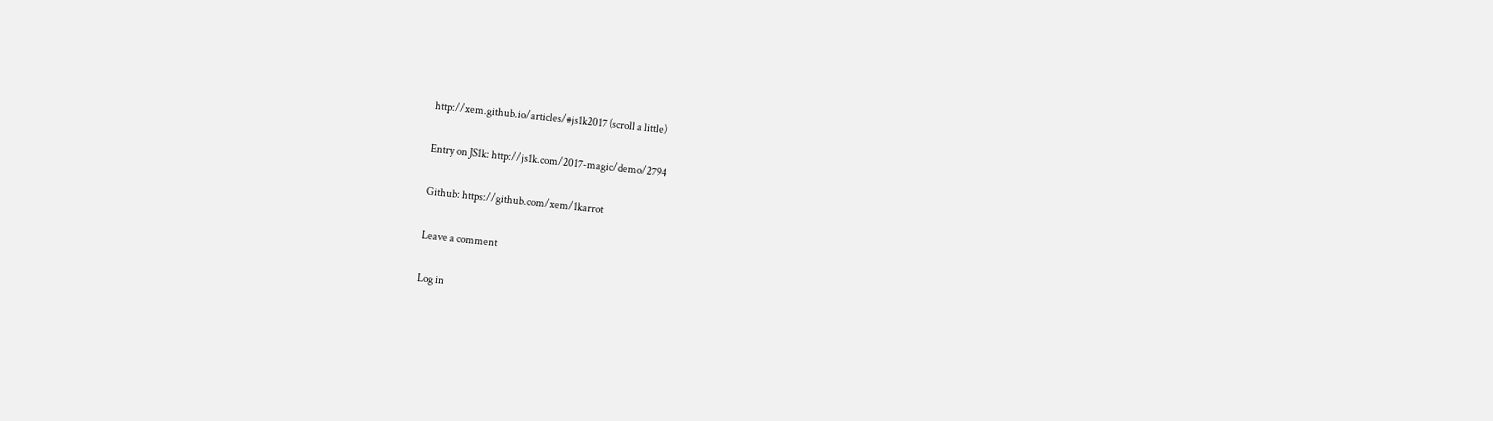http://xem.github.io/articles/#js1k2017 (scroll a little)

Entry on JS1k: http://js1k.com/2017-magic/demo/2794

Github: https://github.com/xem/1karrot

Leave a comment

Log in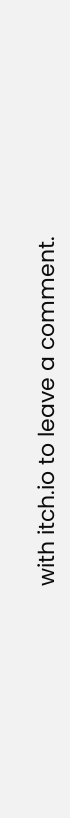with itch.io to leave a comment.